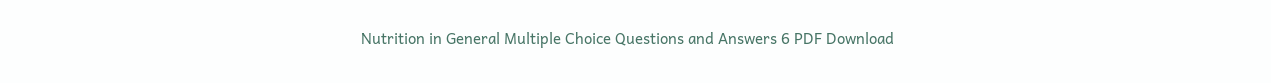Nutrition in General Multiple Choice Questions and Answers 6 PDF Download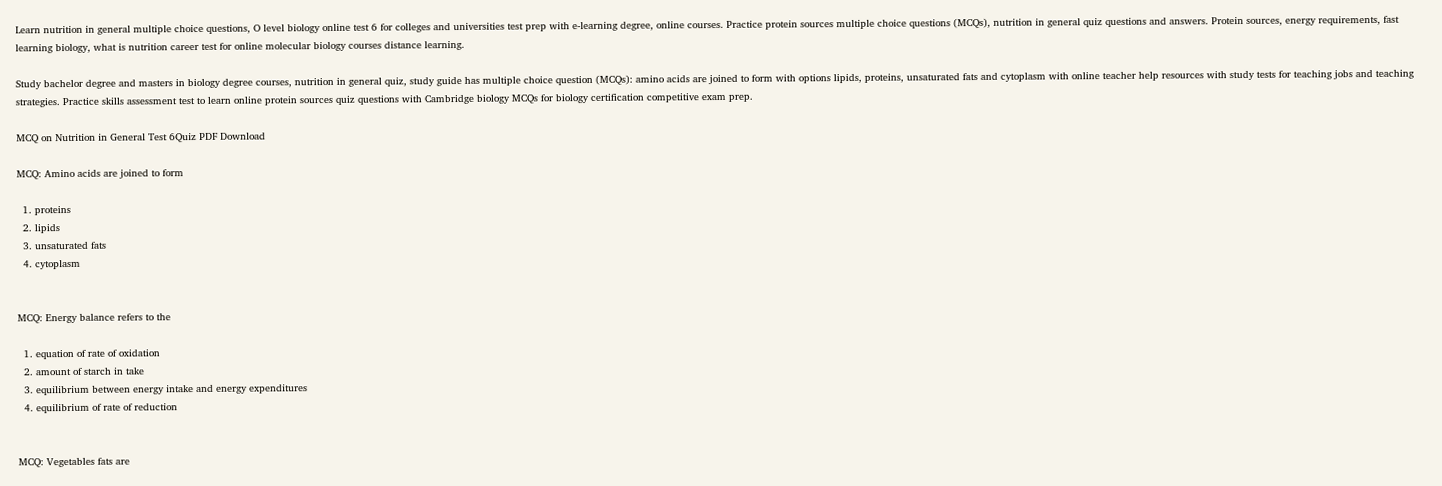Learn nutrition in general multiple choice questions, O level biology online test 6 for colleges and universities test prep with e-learning degree, online courses. Practice protein sources multiple choice questions (MCQs), nutrition in general quiz questions and answers. Protein sources, energy requirements, fast learning biology, what is nutrition career test for online molecular biology courses distance learning.

Study bachelor degree and masters in biology degree courses, nutrition in general quiz, study guide has multiple choice question (MCQs): amino acids are joined to form with options lipids, proteins, unsaturated fats and cytoplasm with online teacher help resources with study tests for teaching jobs and teaching strategies. Practice skills assessment test to learn online protein sources quiz questions with Cambridge biology MCQs for biology certification competitive exam prep.

MCQ on Nutrition in General Test 6Quiz PDF Download

MCQ: Amino acids are joined to form

  1. proteins
  2. lipids
  3. unsaturated fats
  4. cytoplasm


MCQ: Energy balance refers to the

  1. equation of rate of oxidation
  2. amount of starch in take
  3. equilibrium between energy intake and energy expenditures
  4. equilibrium of rate of reduction


MCQ: Vegetables fats are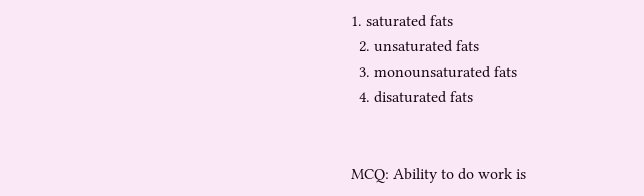1. saturated fats
  2. unsaturated fats
  3. monounsaturated fats
  4. disaturated fats


MCQ: Ability to do work is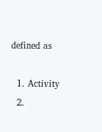defined as

  1. Activity
  2.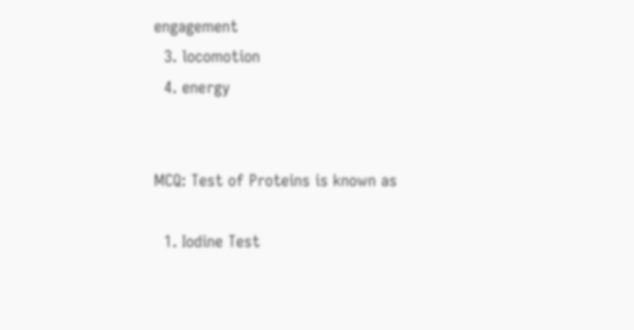engagement
  3. locomotion
  4. energy


MCQ: Test of Proteins is known as

  1. Iodine Test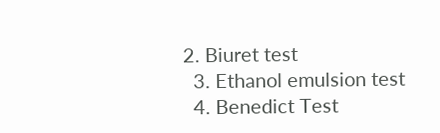2. Biuret test
  3. Ethanol emulsion test
  4. Benedict Test